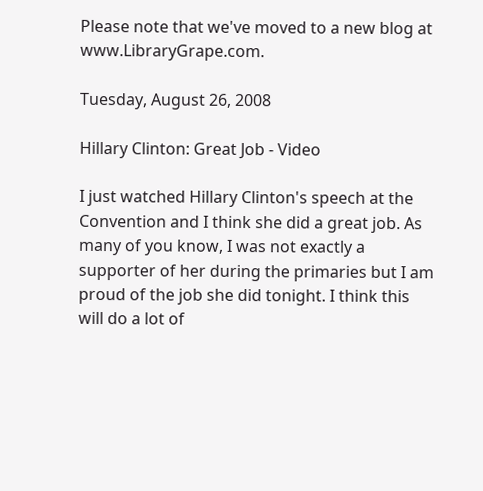Please note that we've moved to a new blog at www.LibraryGrape.com.

Tuesday, August 26, 2008

Hillary Clinton: Great Job - Video

I just watched Hillary Clinton's speech at the Convention and I think she did a great job. As many of you know, I was not exactly a supporter of her during the primaries but I am proud of the job she did tonight. I think this will do a lot of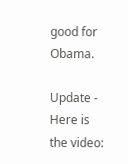good for Obama.

Update - Here is the video: